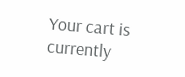Your cart is currently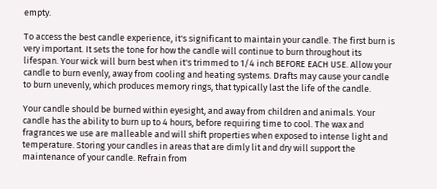empty.

To access the best candle experience, it's significant to maintain your candle. The first burn is very important. It sets the tone for how the candle will continue to burn throughout its lifespan. Your wick will burn best when it's trimmed to 1/4 inch BEFORE EACH USE. Allow your candle to burn evenly, away from cooling and heating systems. Drafts may cause your candle to burn unevenly, which produces memory rings, that typically last the life of the candle.

Your candle should be burned within eyesight, and away from children and animals. Your candle has the ability to burn up to 4 hours, before requiring time to cool. The wax and fragrances we use are malleable and will shift properties when exposed to intense light and temperature. Storing your candles in areas that are dimly lit and dry will support the maintenance of your candle. Refrain from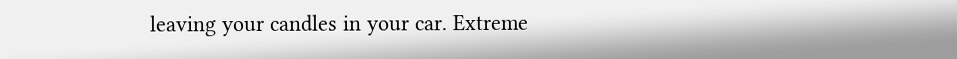leaving your candles in your car. Extreme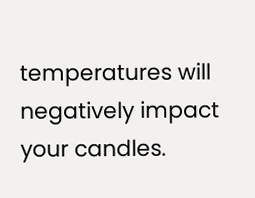temperatures will negatively impact your candles.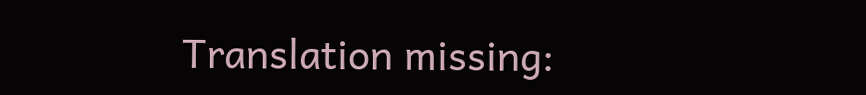Translation missing: